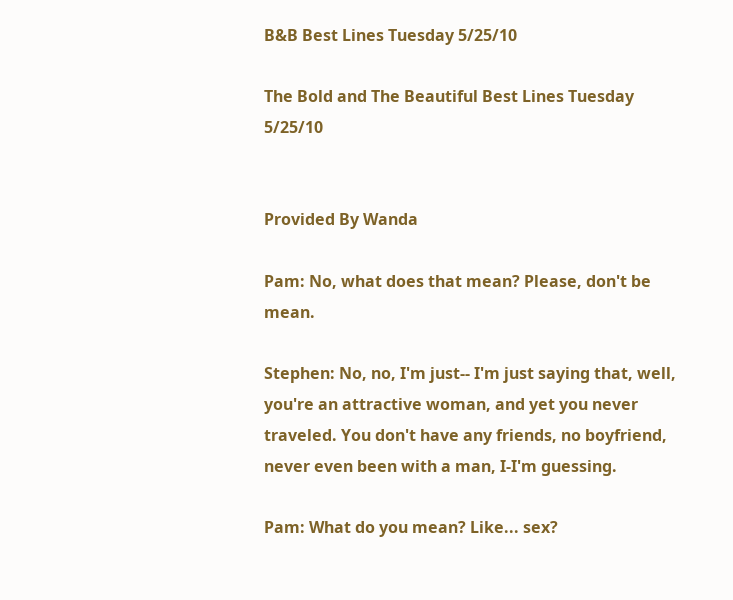B&B Best Lines Tuesday 5/25/10

The Bold and The Beautiful Best Lines Tuesday 5/25/10


Provided By Wanda

Pam: No, what does that mean? Please, don't be mean.

Stephen: No, no, I'm just-- I'm just saying that, well, you're an attractive woman, and yet you never traveled. You don't have any friends, no boyfriend, never even been with a man, I-I'm guessing.

Pam: What do you mean? Like... sex?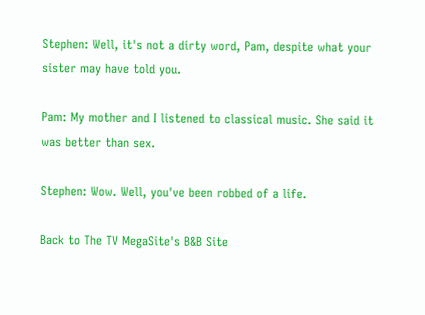Stephen: Well, it's not a dirty word, Pam, despite what your sister may have told you.

Pam: My mother and I listened to classical music. She said it was better than sex.

Stephen: Wow. Well, you've been robbed of a life.

Back to The TV MegaSite's B&B Site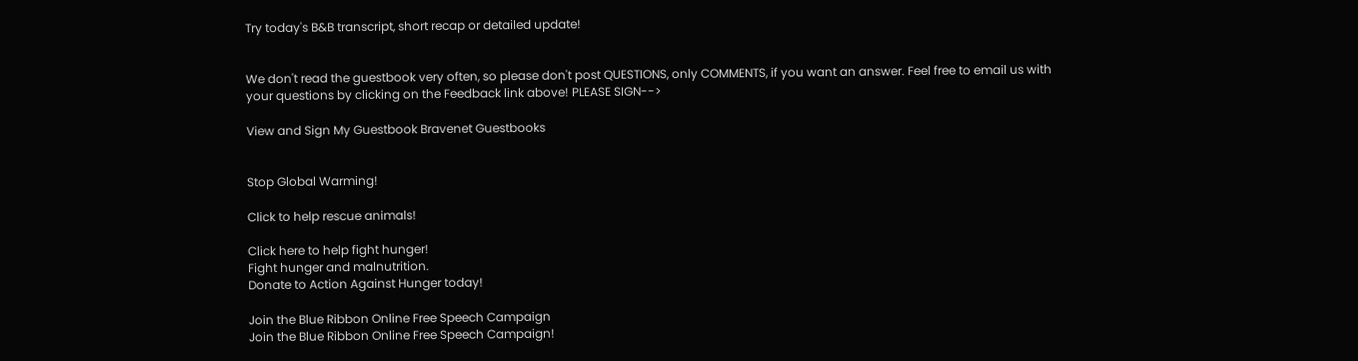Try today's B&B transcript, short recap or detailed update!


We don't read the guestbook very often, so please don't post QUESTIONS, only COMMENTS, if you want an answer. Feel free to email us with your questions by clicking on the Feedback link above! PLEASE SIGN-->

View and Sign My Guestbook Bravenet Guestbooks


Stop Global Warming!

Click to help rescue animals!

Click here to help fight hunger!
Fight hunger and malnutrition.
Donate to Action Against Hunger today!

Join the Blue Ribbon Online Free Speech Campaign
Join the Blue Ribbon Online Free Speech Campaign!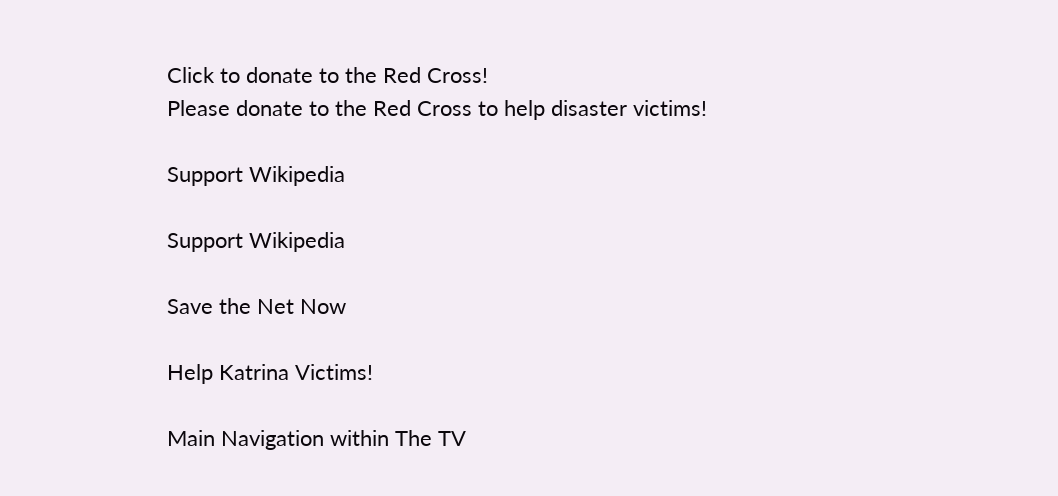Click to donate to the Red Cross!
Please donate to the Red Cross to help disaster victims!

Support Wikipedia

Support Wikipedia

Save the Net Now

Help Katrina Victims!

Main Navigation within The TV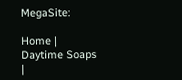MegaSite:

Home | Daytime Soaps |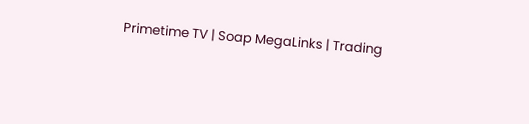Primetime TV | Soap MegaLinks | Trading